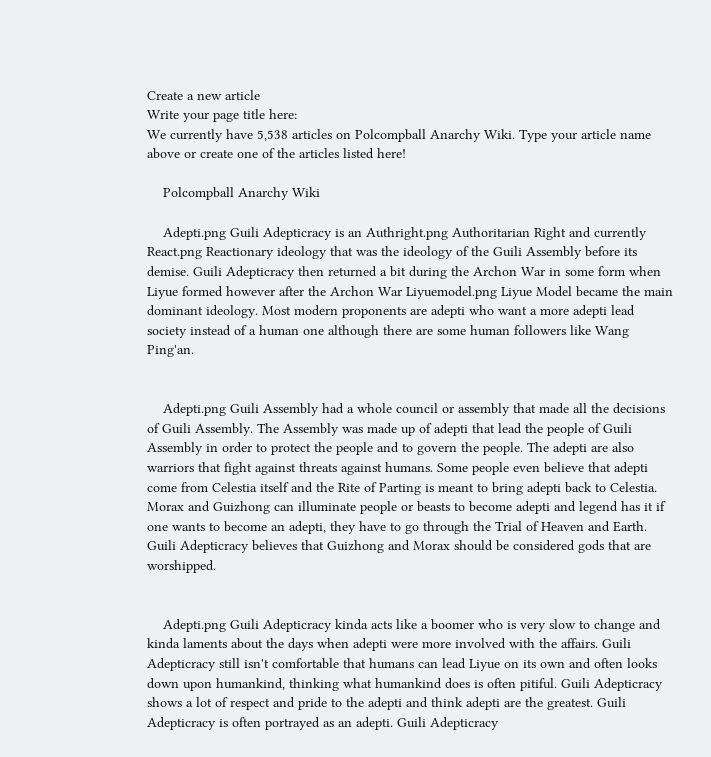Create a new article
Write your page title here:
We currently have 5,538 articles on Polcompball Anarchy Wiki. Type your article name above or create one of the articles listed here!

    Polcompball Anarchy Wiki

    Adepti.png Guili Adepticracy is an Authright.png Authoritarian Right and currently React.png Reactionary ideology that was the ideology of the Guili Assembly before its demise. Guili Adepticracy then returned a bit during the Archon War in some form when Liyue formed however after the Archon War Liyuemodel.png Liyue Model became the main dominant ideology. Most modern proponents are adepti who want a more adepti lead society instead of a human one although there are some human followers like Wang Ping'an.


    Adepti.png Guili Assembly had a whole council or assembly that made all the decisions of Guili Assembly. The Assembly was made up of adepti that lead the people of Guili Assembly in order to protect the people and to govern the people. The adepti are also warriors that fight against threats against humans. Some people even believe that adepti come from Celestia itself and the Rite of Parting is meant to bring adepti back to Celestia. Morax and Guizhong can illuminate people or beasts to become adepti and legend has it if one wants to become an adepti, they have to go through the Trial of Heaven and Earth. Guili Adepticracy believes that Guizhong and Morax should be considered gods that are worshipped.


    Adepti.png Guili Adepticracy kinda acts like a boomer who is very slow to change and kinda laments about the days when adepti were more involved with the affairs. Guili Adepticracy still isn't comfortable that humans can lead Liyue on its own and often looks down upon humankind, thinking what humankind does is often pitiful. Guili Adepticracy shows a lot of respect and pride to the adepti and think adepti are the greatest. Guili Adepticracy is often portrayed as an adepti. Guili Adepticracy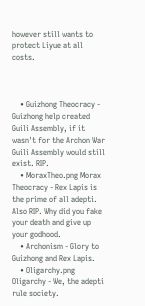however still wants to protect Liyue at all costs.



    • Guizhong Theocracy - Guizhong help created Guili Assembly, if it wasn't for the Archon War Guili Assembly would still exist. RIP.
    • MoraxTheo.png Morax Theocracy - Rex Lapis is the prime of all adepti. Also RIP. Why did you fake your death and give up your godhood.
    • Archonism - Glory to Guizhong and Rex Lapis.
    • Oligarchy.png Oligarchy - We, the adepti rule society.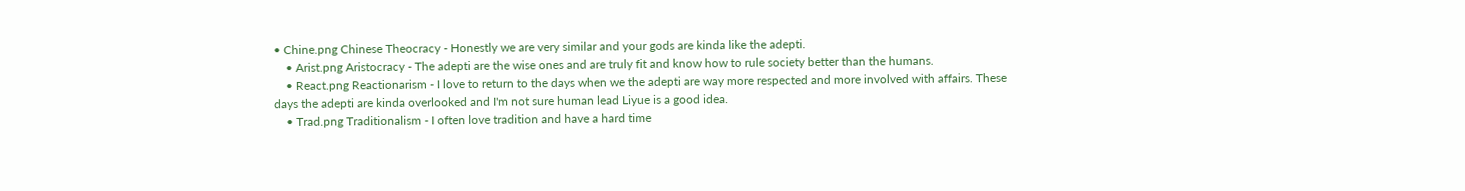• Chine.png Chinese Theocracy - Honestly we are very similar and your gods are kinda like the adepti.
    • Arist.png Aristocracy - The adepti are the wise ones and are truly fit and know how to rule society better than the humans.
    • React.png Reactionarism - I love to return to the days when we the adepti are way more respected and more involved with affairs. These days the adepti are kinda overlooked and I'm not sure human lead Liyue is a good idea.
    • Trad.png Traditionalism - I often love tradition and have a hard time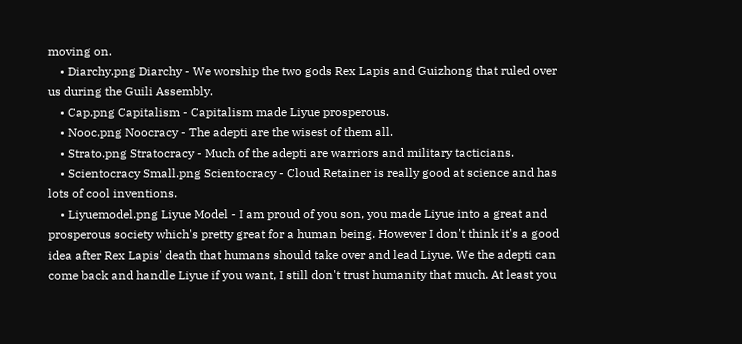moving on.
    • Diarchy.png Diarchy - We worship the two gods Rex Lapis and Guizhong that ruled over us during the Guili Assembly.
    • Cap.png Capitalism - Capitalism made Liyue prosperous.
    • Nooc.png Noocracy - The adepti are the wisest of them all.
    • Strato.png Stratocracy - Much of the adepti are warriors and military tacticians.
    • Scientocracy Small.png Scientocracy - Cloud Retainer is really good at science and has lots of cool inventions.
    • Liyuemodel.png Liyue Model - I am proud of you son, you made Liyue into a great and prosperous society which's pretty great for a human being. However I don't think it's a good idea after Rex Lapis' death that humans should take over and lead Liyue. We the adepti can come back and handle Liyue if you want, I still don't trust humanity that much. At least you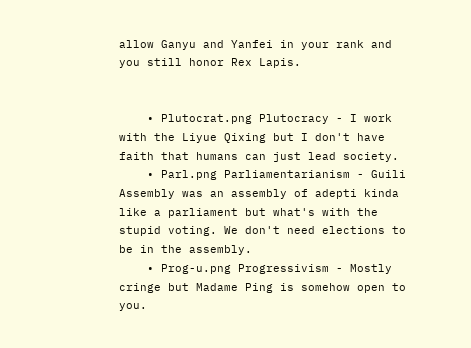allow Ganyu and Yanfei in your rank and you still honor Rex Lapis.


    • Plutocrat.png Plutocracy - I work with the Liyue Qixing but I don't have faith that humans can just lead society.
    • Parl.png Parliamentarianism - Guili Assembly was an assembly of adepti kinda like a parliament but what's with the stupid voting. We don't need elections to be in the assembly.
    • Prog-u.png Progressivism - Mostly cringe but Madame Ping is somehow open to you.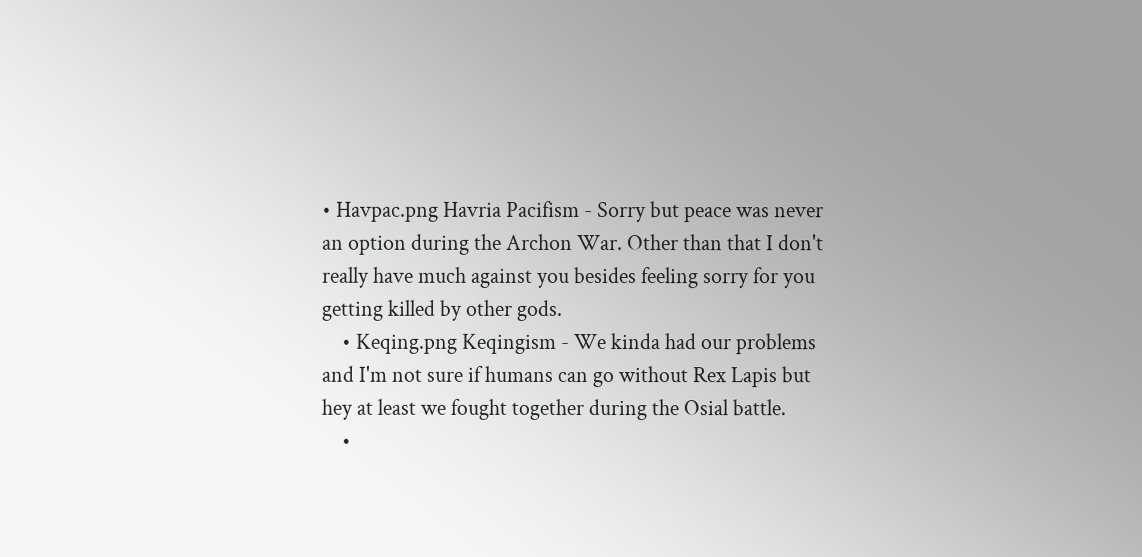• Havpac.png Havria Pacifism - Sorry but peace was never an option during the Archon War. Other than that I don't really have much against you besides feeling sorry for you getting killed by other gods.
    • Keqing.png Keqingism - We kinda had our problems and I'm not sure if humans can go without Rex Lapis but hey at least we fought together during the Osial battle.
    •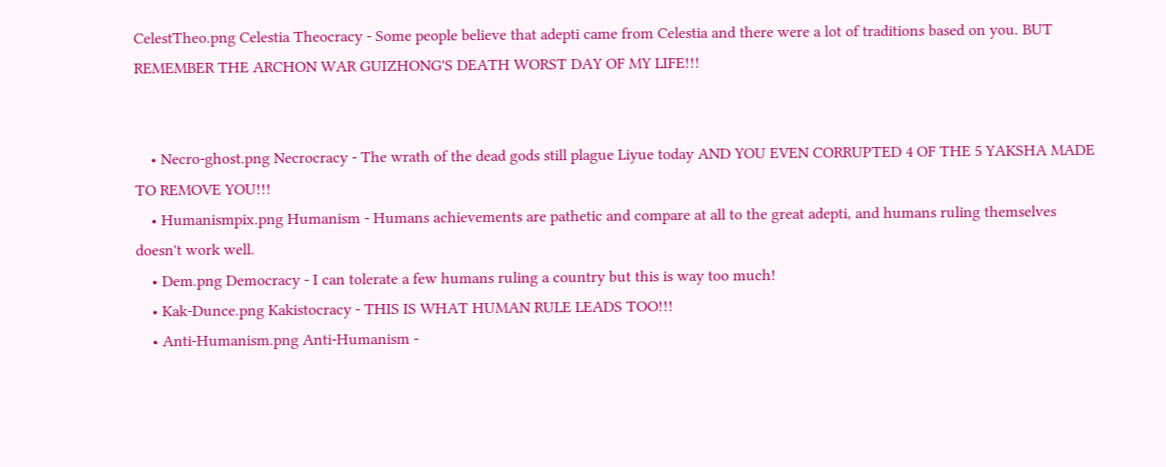CelestTheo.png Celestia Theocracy - Some people believe that adepti came from Celestia and there were a lot of traditions based on you. BUT REMEMBER THE ARCHON WAR GUIZHONG'S DEATH WORST DAY OF MY LIFE!!!


    • Necro-ghost.png Necrocracy - The wrath of the dead gods still plague Liyue today AND YOU EVEN CORRUPTED 4 OF THE 5 YAKSHA MADE TO REMOVE YOU!!!
    • Humanismpix.png Humanism - Humans achievements are pathetic and compare at all to the great adepti, and humans ruling themselves doesn't work well.
    • Dem.png Democracy - I can tolerate a few humans ruling a country but this is way too much!
    • Kak-Dunce.png Kakistocracy - THIS IS WHAT HUMAN RULE LEADS TOO!!!
    • Anti-Humanism.png Anti-Humanism -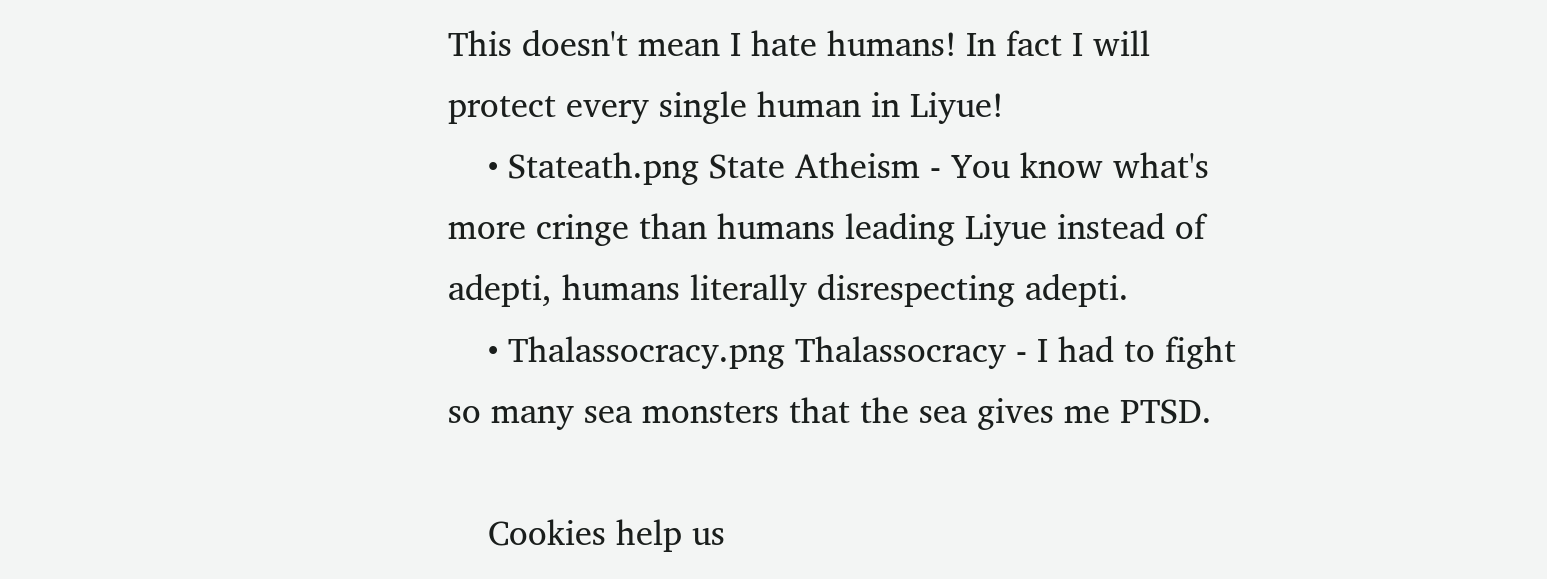This doesn't mean I hate humans! In fact I will protect every single human in Liyue!
    • Stateath.png State Atheism - You know what's more cringe than humans leading Liyue instead of adepti, humans literally disrespecting adepti.
    • Thalassocracy.png Thalassocracy - I had to fight so many sea monsters that the sea gives me PTSD.

    Cookies help us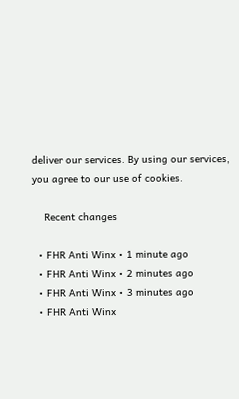deliver our services. By using our services, you agree to our use of cookies.

    Recent changes

  • FHR Anti Winx • 1 minute ago
  • FHR Anti Winx • 2 minutes ago
  • FHR Anti Winx • 3 minutes ago
  • FHR Anti Winx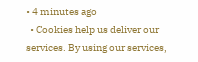• 4 minutes ago
  • Cookies help us deliver our services. By using our services,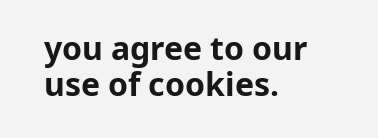you agree to our use of cookies.